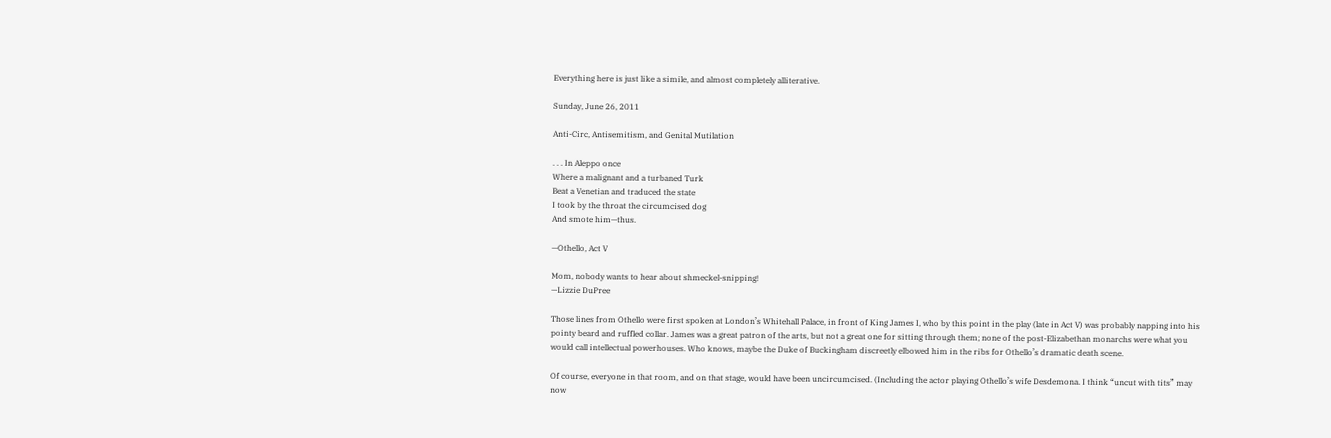Everything here is just like a simile, and almost completely alliterative.

Sunday, June 26, 2011

Anti-Circ, Antisemitism, and Genital Mutilation

. . . In Aleppo once
Where a malignant and a turbaned Turk
Beat a Venetian and traduced the state
I took by the throat the circumcised dog
And smote him—thus.

—Othello, Act V

Mom, nobody wants to hear about shmeckel-snipping!
—Lizzie DuPree

Those lines from Othello were first spoken at London’s Whitehall Palace, in front of King James I, who by this point in the play (late in Act V) was probably napping into his pointy beard and ruffled collar. James was a great patron of the arts, but not a great one for sitting through them; none of the post-Elizabethan monarchs were what you would call intellectual powerhouses. Who knows, maybe the Duke of Buckingham discreetly elbowed him in the ribs for Othello’s dramatic death scene.

Of course, everyone in that room, and on that stage, would have been uncircumcised. (Including the actor playing Othello’s wife Desdemona. I think “uncut with tits” may now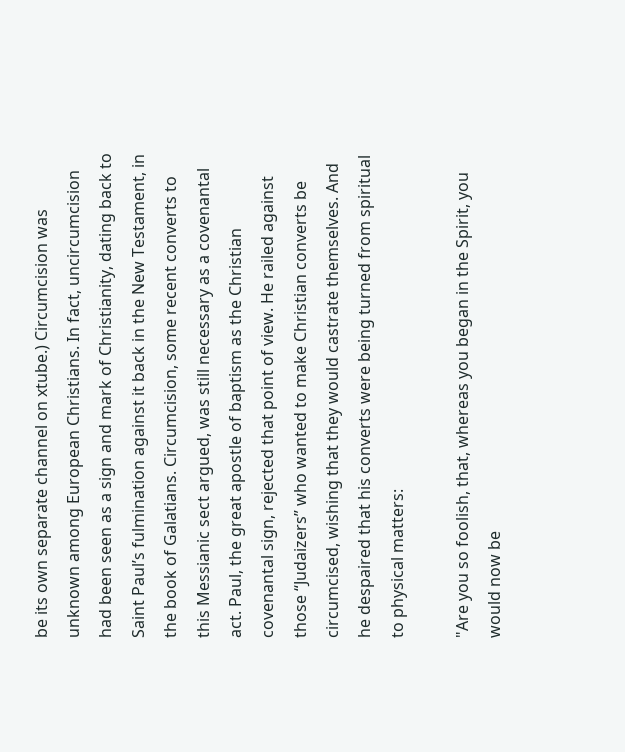be its own separate channel on xtube.) Circumcision was unknown among European Christians. In fact, uncircumcision had been seen as a sign and mark of Christianity, dating back to Saint Paul’s fulmination against it back in the New Testament, in the book of Galatians. Circumcision, some recent converts to this Messianic sect argued, was still necessary as a covenantal act. Paul, the great apostle of baptism as the Christian covenantal sign, rejected that point of view. He railed against those “Judaizers” who wanted to make Christian converts be circumcised, wishing that they would castrate themselves. And he despaired that his converts were being turned from spiritual to physical matters:

"Are you so foolish, that, whereas you began in the Spirit, you would now be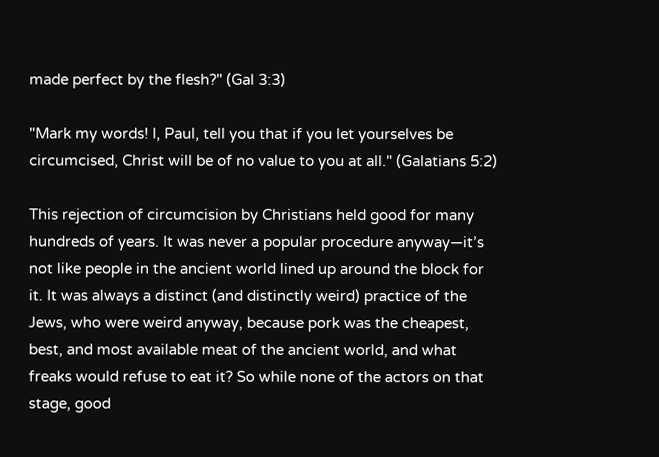made perfect by the flesh?" (Gal 3:3)

"Mark my words! I, Paul, tell you that if you let yourselves be circumcised, Christ will be of no value to you at all." (Galatians 5:2)

This rejection of circumcision by Christians held good for many hundreds of years. It was never a popular procedure anyway—it’s not like people in the ancient world lined up around the block for it. It was always a distinct (and distinctly weird) practice of the Jews, who were weird anyway, because pork was the cheapest, best, and most available meat of the ancient world, and what freaks would refuse to eat it? So while none of the actors on that stage, good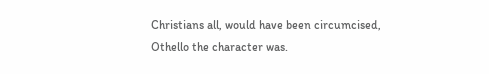Christians all, would have been circumcised, Othello the character was.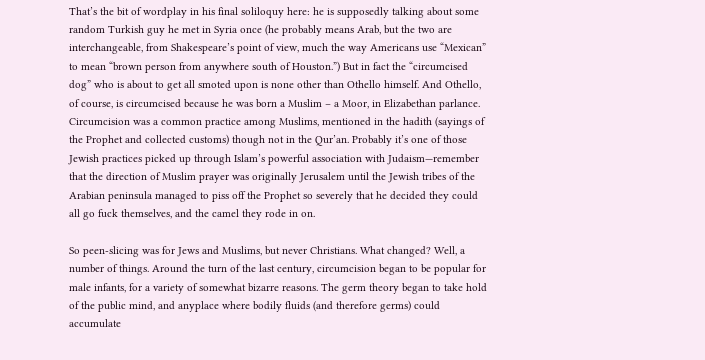That’s the bit of wordplay in his final soliloquy here: he is supposedly talking about some random Turkish guy he met in Syria once (he probably means Arab, but the two are interchangeable, from Shakespeare’s point of view, much the way Americans use “Mexican” to mean “brown person from anywhere south of Houston.”) But in fact the “circumcised dog” who is about to get all smoted upon is none other than Othello himself. And Othello, of course, is circumcised because he was born a Muslim – a Moor, in Elizabethan parlance. Circumcision was a common practice among Muslims, mentioned in the hadith (sayings of the Prophet and collected customs) though not in the Qur’an. Probably it’s one of those Jewish practices picked up through Islam’s powerful association with Judaism—remember that the direction of Muslim prayer was originally Jerusalem until the Jewish tribes of the Arabian peninsula managed to piss off the Prophet so severely that he decided they could all go fuck themselves, and the camel they rode in on.

So peen-slicing was for Jews and Muslims, but never Christians. What changed? Well, a number of things. Around the turn of the last century, circumcision began to be popular for male infants, for a variety of somewhat bizarre reasons. The germ theory began to take hold of the public mind, and anyplace where bodily fluids (and therefore germs) could accumulate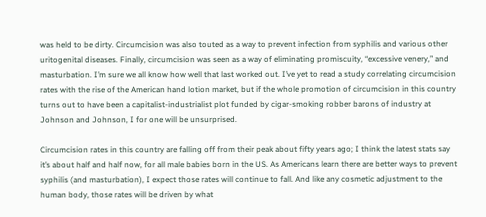was held to be dirty. Circumcision was also touted as a way to prevent infection from syphilis and various other uritogenital diseases. Finally, circumcision was seen as a way of eliminating promiscuity, “excessive venery,” and masturbation. I’m sure we all know how well that last worked out. I’ve yet to read a study correlating circumcision rates with the rise of the American hand lotion market, but if the whole promotion of circumcision in this country turns out to have been a capitalist-industrialist plot funded by cigar-smoking robber barons of industry at Johnson and Johnson, I for one will be unsurprised.

Circumcision rates in this country are falling off from their peak about fifty years ago; I think the latest stats say it’s about half and half now, for all male babies born in the US. As Americans learn there are better ways to prevent syphilis (and masturbation), I expect those rates will continue to fall. And like any cosmetic adjustment to the human body, those rates will be driven by what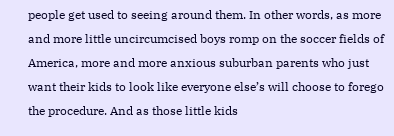people get used to seeing around them. In other words, as more and more little uncircumcised boys romp on the soccer fields of America, more and more anxious suburban parents who just want their kids to look like everyone else’s will choose to forego the procedure. And as those little kids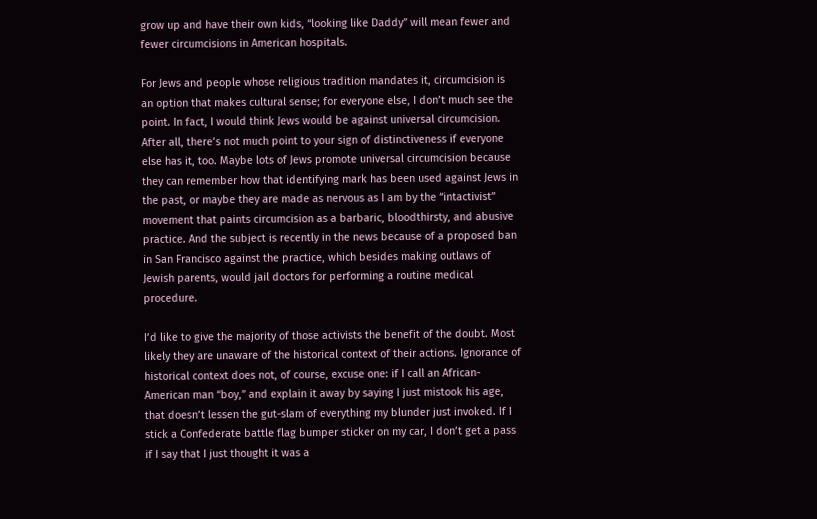grow up and have their own kids, “looking like Daddy” will mean fewer and fewer circumcisions in American hospitals.

For Jews and people whose religious tradition mandates it, circumcision is an option that makes cultural sense; for everyone else, I don’t much see the point. In fact, I would think Jews would be against universal circumcision. After all, there’s not much point to your sign of distinctiveness if everyone else has it, too. Maybe lots of Jews promote universal circumcision because they can remember how that identifying mark has been used against Jews in the past, or maybe they are made as nervous as I am by the “intactivist” movement that paints circumcision as a barbaric, bloodthirsty, and abusive practice. And the subject is recently in the news because of a proposed ban in San Francisco against the practice, which besides making outlaws of Jewish parents, would jail doctors for performing a routine medical procedure.

I’d like to give the majority of those activists the benefit of the doubt. Most likely they are unaware of the historical context of their actions. Ignorance of historical context does not, of course, excuse one: if I call an African-American man “boy,” and explain it away by saying I just mistook his age, that doesn’t lessen the gut-slam of everything my blunder just invoked. If I stick a Confederate battle flag bumper sticker on my car, I don’t get a pass if I say that I just thought it was a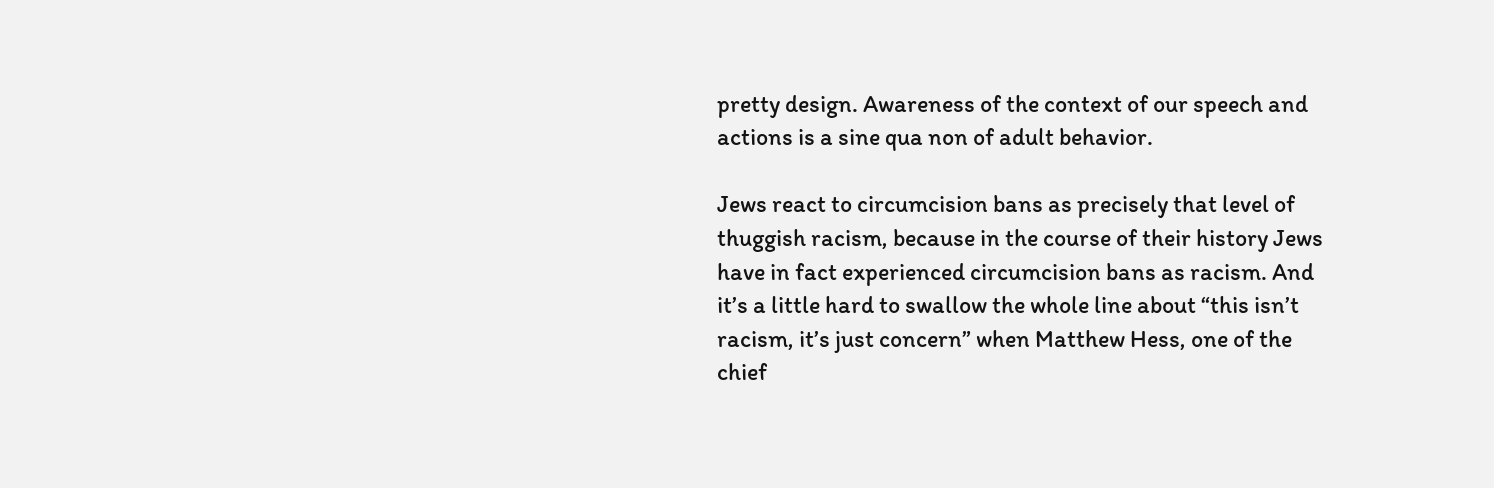pretty design. Awareness of the context of our speech and actions is a sine qua non of adult behavior.

Jews react to circumcision bans as precisely that level of thuggish racism, because in the course of their history Jews have in fact experienced circumcision bans as racism. And it’s a little hard to swallow the whole line about “this isn’t racism, it’s just concern” when Matthew Hess, one of the chief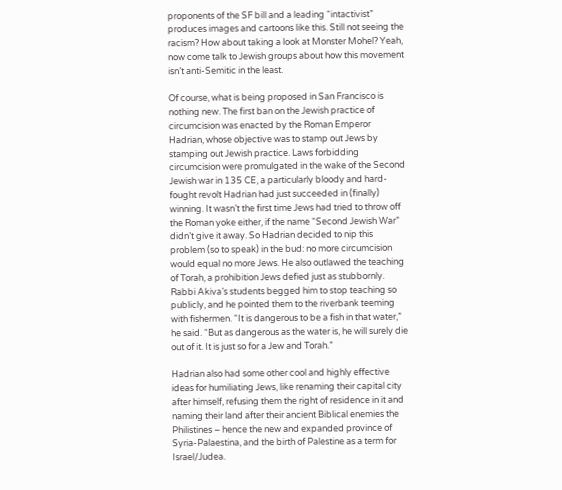proponents of the SF bill and a leading “intactivist” produces images and cartoons like this. Still not seeing the racism? How about taking a look at Monster Mohel? Yeah, now come talk to Jewish groups about how this movement isn’t anti-Semitic in the least.

Of course, what is being proposed in San Francisco is nothing new. The first ban on the Jewish practice of circumcision was enacted by the Roman Emperor Hadrian, whose objective was to stamp out Jews by stamping out Jewish practice. Laws forbidding circumcision were promulgated in the wake of the Second Jewish war in 135 CE, a particularly bloody and hard-fought revolt Hadrian had just succeeded in (finally) winning. It wasn’t the first time Jews had tried to throw off the Roman yoke either, if the name “Second Jewish War” didn’t give it away. So Hadrian decided to nip this problem (so to speak) in the bud: no more circumcision would equal no more Jews. He also outlawed the teaching of Torah, a prohibition Jews defied just as stubbornly. Rabbi Akiva’s students begged him to stop teaching so publicly, and he pointed them to the riverbank teeming with fishermen. “It is dangerous to be a fish in that water,” he said. “But as dangerous as the water is, he will surely die out of it. It is just so for a Jew and Torah.”

Hadrian also had some other cool and highly effective ideas for humiliating Jews, like renaming their capital city after himself, refusing them the right of residence in it and naming their land after their ancient Biblical enemies the Philistines – hence the new and expanded province of Syria-Palaestina, and the birth of Palestine as a term for Israel/Judea.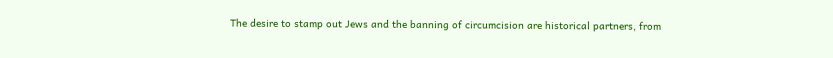The desire to stamp out Jews and the banning of circumcision are historical partners, from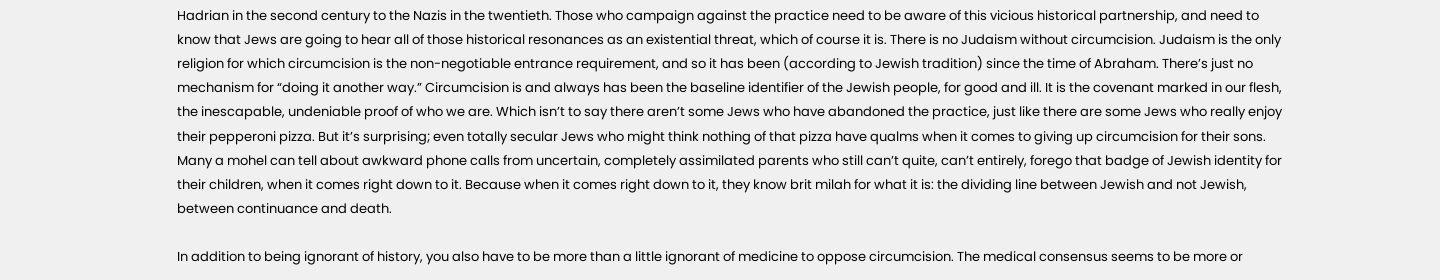Hadrian in the second century to the Nazis in the twentieth. Those who campaign against the practice need to be aware of this vicious historical partnership, and need to know that Jews are going to hear all of those historical resonances as an existential threat, which of course it is. There is no Judaism without circumcision. Judaism is the only religion for which circumcision is the non-negotiable entrance requirement, and so it has been (according to Jewish tradition) since the time of Abraham. There’s just no mechanism for “doing it another way.” Circumcision is and always has been the baseline identifier of the Jewish people, for good and ill. It is the covenant marked in our flesh, the inescapable, undeniable proof of who we are. Which isn’t to say there aren’t some Jews who have abandoned the practice, just like there are some Jews who really enjoy their pepperoni pizza. But it’s surprising; even totally secular Jews who might think nothing of that pizza have qualms when it comes to giving up circumcision for their sons. Many a mohel can tell about awkward phone calls from uncertain, completely assimilated parents who still can’t quite, can’t entirely, forego that badge of Jewish identity for their children, when it comes right down to it. Because when it comes right down to it, they know brit milah for what it is: the dividing line between Jewish and not Jewish, between continuance and death.

In addition to being ignorant of history, you also have to be more than a little ignorant of medicine to oppose circumcision. The medical consensus seems to be more or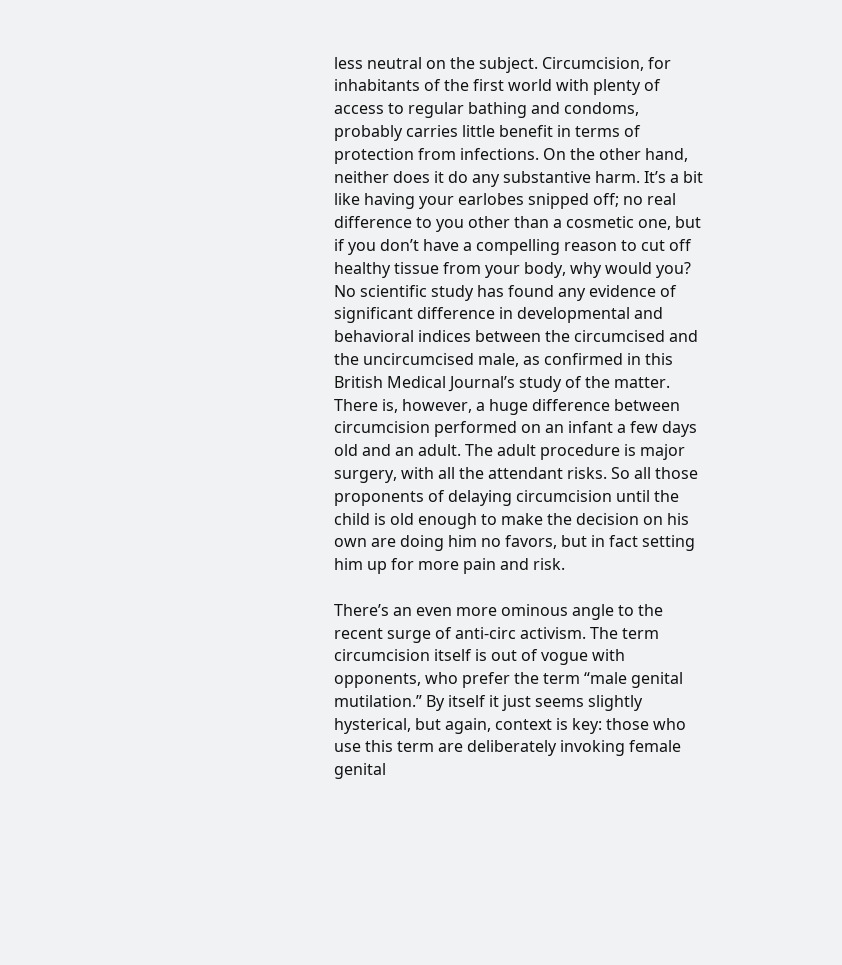less neutral on the subject. Circumcision, for inhabitants of the first world with plenty of access to regular bathing and condoms, probably carries little benefit in terms of protection from infections. On the other hand, neither does it do any substantive harm. It’s a bit like having your earlobes snipped off; no real difference to you other than a cosmetic one, but if you don’t have a compelling reason to cut off healthy tissue from your body, why would you? No scientific study has found any evidence of significant difference in developmental and behavioral indices between the circumcised and the uncircumcised male, as confirmed in this British Medical Journal’s study of the matter. There is, however, a huge difference between circumcision performed on an infant a few days old and an adult. The adult procedure is major surgery, with all the attendant risks. So all those proponents of delaying circumcision until the child is old enough to make the decision on his own are doing him no favors, but in fact setting him up for more pain and risk.

There’s an even more ominous angle to the recent surge of anti-circ activism. The term circumcision itself is out of vogue with opponents, who prefer the term “male genital mutilation.” By itself it just seems slightly hysterical, but again, context is key: those who use this term are deliberately invoking female genital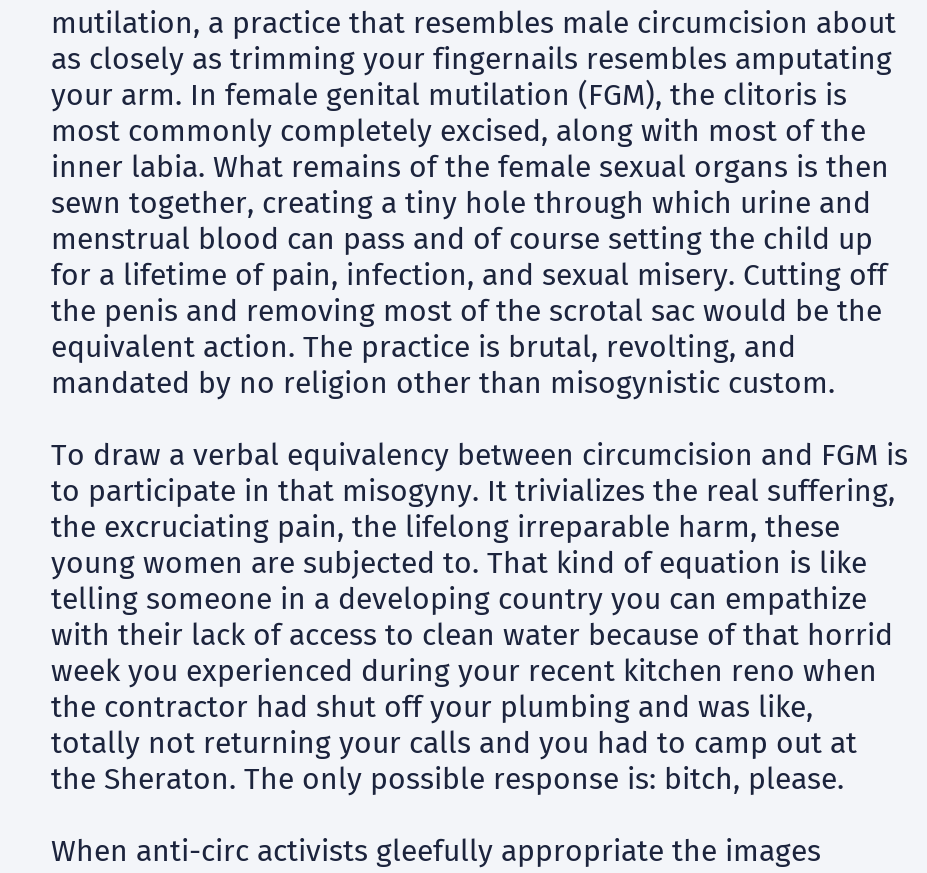mutilation, a practice that resembles male circumcision about as closely as trimming your fingernails resembles amputating your arm. In female genital mutilation (FGM), the clitoris is most commonly completely excised, along with most of the inner labia. What remains of the female sexual organs is then sewn together, creating a tiny hole through which urine and menstrual blood can pass and of course setting the child up for a lifetime of pain, infection, and sexual misery. Cutting off the penis and removing most of the scrotal sac would be the equivalent action. The practice is brutal, revolting, and mandated by no religion other than misogynistic custom.

To draw a verbal equivalency between circumcision and FGM is to participate in that misogyny. It trivializes the real suffering, the excruciating pain, the lifelong irreparable harm, these young women are subjected to. That kind of equation is like telling someone in a developing country you can empathize with their lack of access to clean water because of that horrid week you experienced during your recent kitchen reno when the contractor had shut off your plumbing and was like, totally not returning your calls and you had to camp out at the Sheraton. The only possible response is: bitch, please.

When anti-circ activists gleefully appropriate the images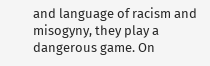and language of racism and misogyny, they play a dangerous game. On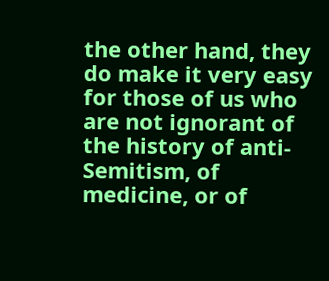the other hand, they do make it very easy for those of us who are not ignorant of the history of anti-Semitism, of medicine, or of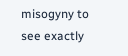misogyny to see exactly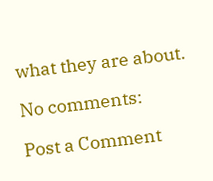what they are about.

No comments:

Post a Comment